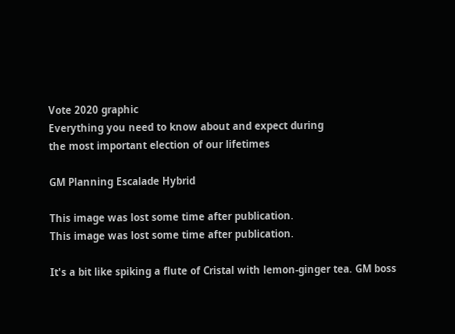Vote 2020 graphic
Everything you need to know about and expect during
the most important election of our lifetimes

GM Planning Escalade Hybrid

This image was lost some time after publication.
This image was lost some time after publication.

It's a bit like spiking a flute of Cristal with lemon-ginger tea. GM boss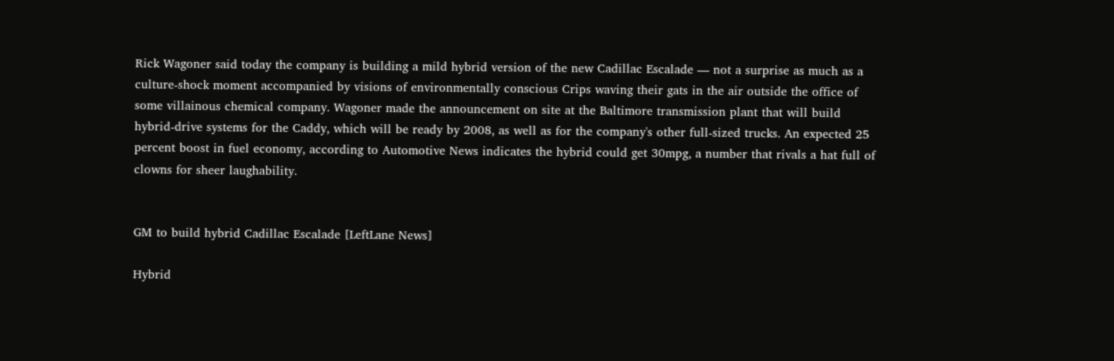Rick Wagoner said today the company is building a mild hybrid version of the new Cadillac Escalade — not a surprise as much as a culture-shock moment accompanied by visions of environmentally conscious Crips waving their gats in the air outside the office of some villainous chemical company. Wagoner made the announcement on site at the Baltimore transmission plant that will build hybrid-drive systems for the Caddy, which will be ready by 2008, as well as for the company's other full-sized trucks. An expected 25 percent boost in fuel economy, according to Automotive News indicates the hybrid could get 30mpg, a number that rivals a hat full of clowns for sheer laughability.


GM to build hybrid Cadillac Escalade [LeftLane News]

Hybrid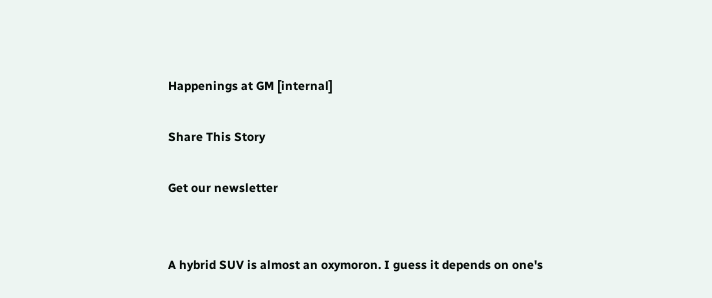Happenings at GM [internal]

Share This Story

Get our newsletter


A hybrid SUV is almost an oxymoron. I guess it depends on one's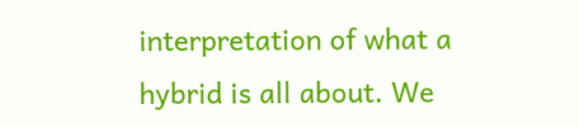interpretation of what a hybrid is all about. We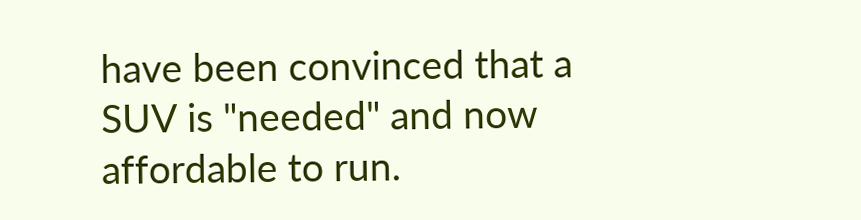have been convinced that a SUV is "needed" and now affordable to run.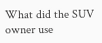What did the SUV owner use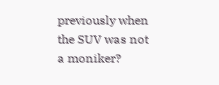previously when the SUV was not a moniker?